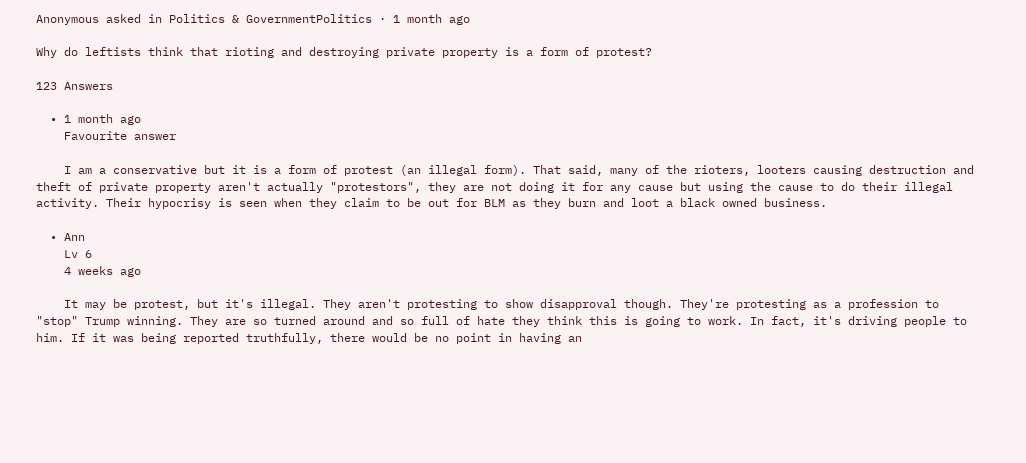Anonymous asked in Politics & GovernmentPolitics · 1 month ago

Why do leftists think that rioting and destroying private property is a form of protest?

123 Answers

  • 1 month ago
    Favourite answer

    I am a conservative but it is a form of protest (an illegal form). That said, many of the rioters, looters causing destruction and theft of private property aren't actually "protestors", they are not doing it for any cause but using the cause to do their illegal activity. Their hypocrisy is seen when they claim to be out for BLM as they burn and loot a black owned business.

  • Ann
    Lv 6
    4 weeks ago

    It may be protest, but it's illegal. They aren't protesting to show disapproval though. They're protesting as a profession to "stop" Trump winning. They are so turned around and so full of hate they think this is going to work. In fact, it's driving people to him. If it was being reported truthfully, there would be no point in having an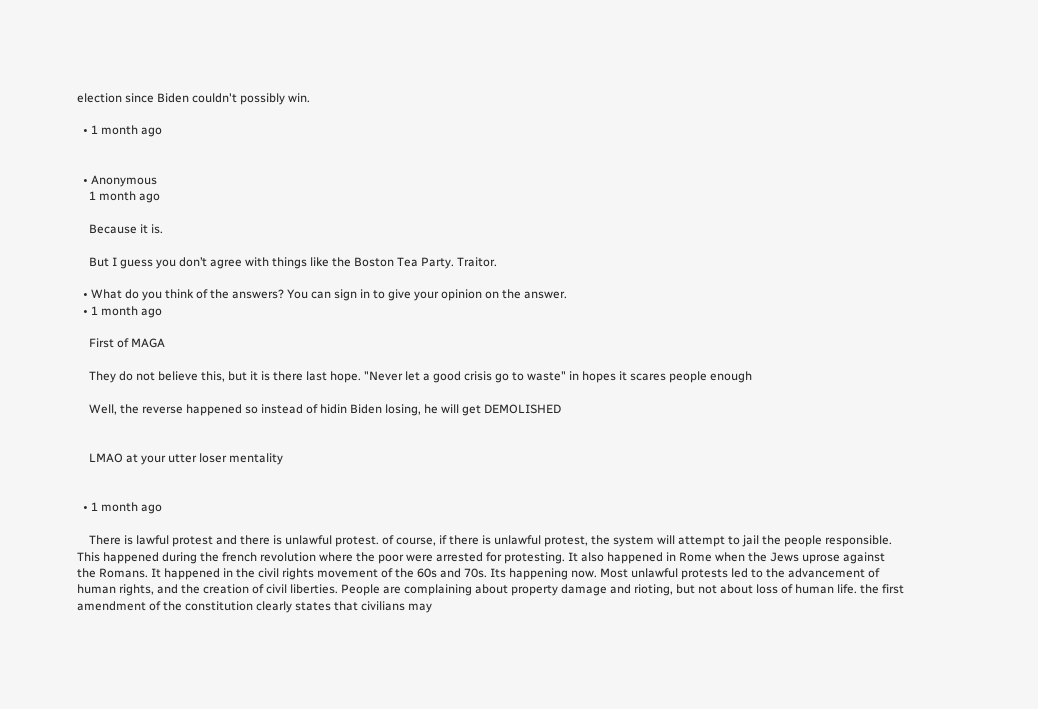election since Biden couldn't possibly win.

  • 1 month ago


  • Anonymous
    1 month ago

    Because it is.

    But I guess you don’t agree with things like the Boston Tea Party. Traitor.

  • What do you think of the answers? You can sign in to give your opinion on the answer.
  • 1 month ago

    First of MAGA

    They do not believe this, but it is there last hope. "Never let a good crisis go to waste" in hopes it scares people enough

    Well, the reverse happened so instead of hidin Biden losing, he will get DEMOLISHED


    LMAO at your utter loser mentality


  • 1 month ago

    There is lawful protest and there is unlawful protest. of course, if there is unlawful protest, the system will attempt to jail the people responsible. This happened during the french revolution where the poor were arrested for protesting. It also happened in Rome when the Jews uprose against the Romans. It happened in the civil rights movement of the 60s and 70s. Its happening now. Most unlawful protests led to the advancement of human rights, and the creation of civil liberties. People are complaining about property damage and rioting, but not about loss of human life. the first amendment of the constitution clearly states that civilians may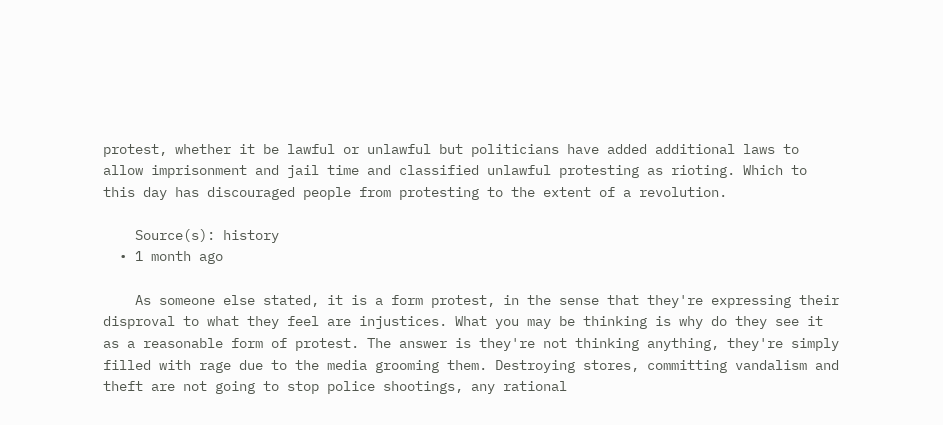protest, whether it be lawful or unlawful but politicians have added additional laws to allow imprisonment and jail time and classified unlawful protesting as rioting. Which to this day has discouraged people from protesting to the extent of a revolution.

    Source(s): history
  • 1 month ago

    As someone else stated, it is a form protest, in the sense that they're expressing their disproval to what they feel are injustices. What you may be thinking is why do they see it as a reasonable form of protest. The answer is they're not thinking anything, they're simply filled with rage due to the media grooming them. Destroying stores, committing vandalism and theft are not going to stop police shootings, any rational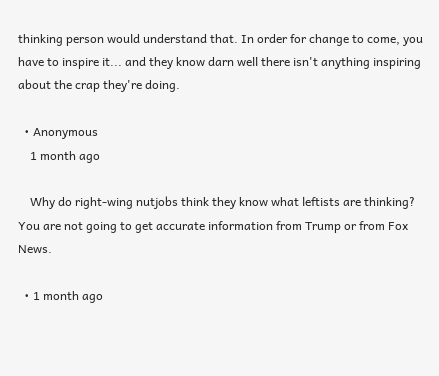thinking person would understand that. In order for change to come, you have to inspire it... and they know darn well there isn't anything inspiring about the crap they're doing.

  • Anonymous
    1 month ago

    Why do right-wing nutjobs think they know what leftists are thinking?  You are not going to get accurate information from Trump or from Fox News.

  • 1 month ago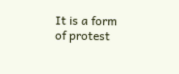It is a form of protest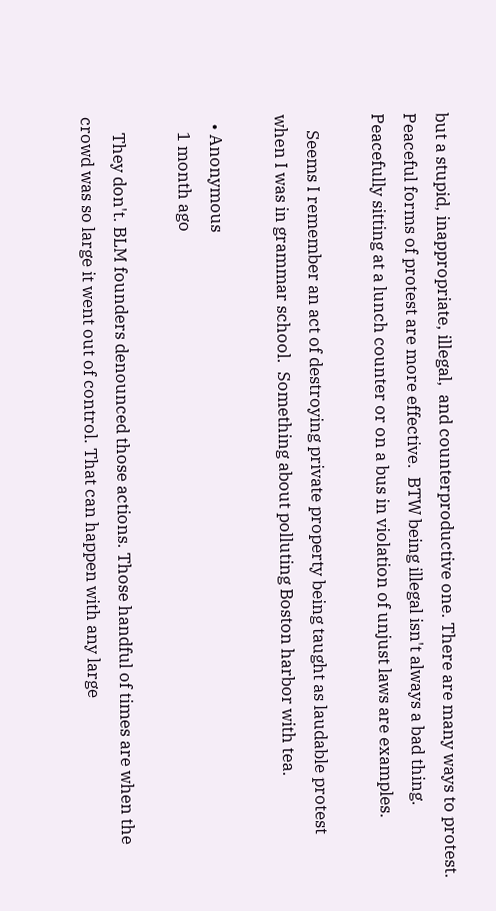but a stupid, inappropriate, illegal,  and counterproductive one. There are many ways to protest.  Peaceful forms of protest are more effective.  BTW being illegal isn't always a bad thing.  Peacefully sitting at a lunch counter or on a bus in violation of unjust laws are examples.

    Seems I remember an act of destroying private property being taught as laudable protest when I was in grammar school.  Something about polluting Boston harbor with tea.

  • Anonymous
    1 month ago

    They don't. BLM founders denounced those actions. Those handful of times are when the crowd was so large it went out of control. That can happen with any large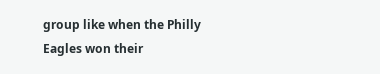group like when the Philly Eagles won their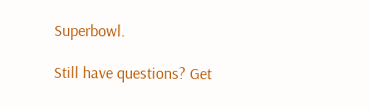Superbowl.

Still have questions? Get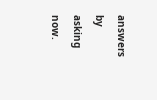answers by asking now.